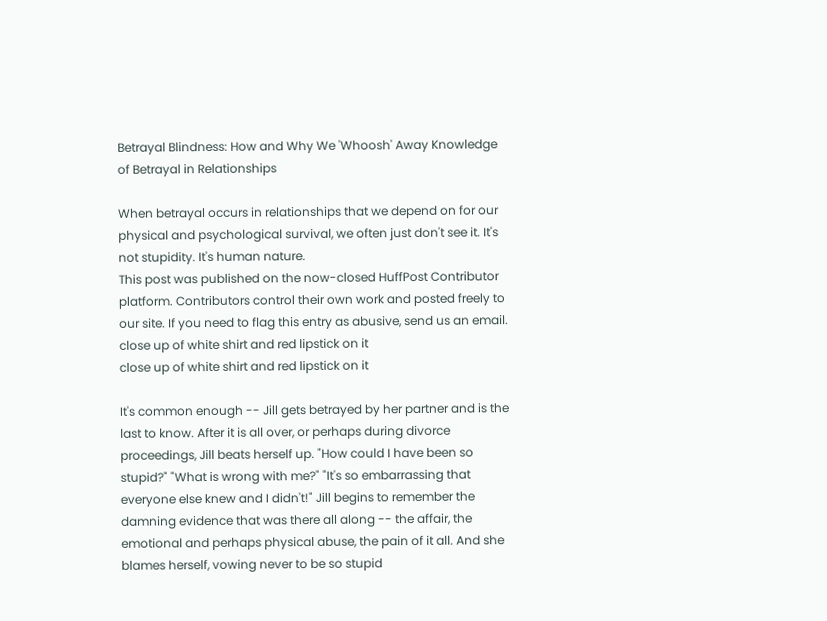Betrayal Blindness: How and Why We 'Whoosh' Away Knowledge of Betrayal in Relationships

When betrayal occurs in relationships that we depend on for our physical and psychological survival, we often just don't see it. It's not stupidity. It's human nature.
This post was published on the now-closed HuffPost Contributor platform. Contributors control their own work and posted freely to our site. If you need to flag this entry as abusive, send us an email.
close up of white shirt and red lipstick on it
close up of white shirt and red lipstick on it

It's common enough -- Jill gets betrayed by her partner and is the last to know. After it is all over, or perhaps during divorce proceedings, Jill beats herself up. "How could I have been so stupid?" "What is wrong with me?" "It's so embarrassing that everyone else knew and I didn't!" Jill begins to remember the damning evidence that was there all along -- the affair, the emotional and perhaps physical abuse, the pain of it all. And she blames herself, vowing never to be so stupid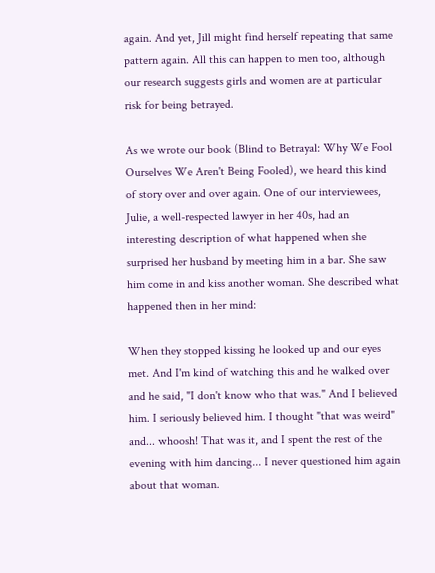again. And yet, Jill might find herself repeating that same pattern again. All this can happen to men too, although our research suggests girls and women are at particular risk for being betrayed.

As we wrote our book (Blind to Betrayal: Why We Fool Ourselves We Aren't Being Fooled), we heard this kind of story over and over again. One of our interviewees, Julie, a well-respected lawyer in her 40s, had an interesting description of what happened when she surprised her husband by meeting him in a bar. She saw him come in and kiss another woman. She described what happened then in her mind:

When they stopped kissing he looked up and our eyes met. And I'm kind of watching this and he walked over and he said, "I don't know who that was." And I believed him. I seriously believed him. I thought "that was weird" and... whoosh! That was it, and I spent the rest of the evening with him dancing... I never questioned him again about that woman.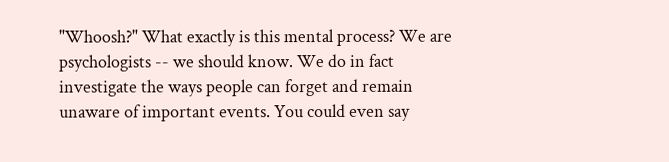"Whoosh?" What exactly is this mental process? We are psychologists -- we should know. We do in fact investigate the ways people can forget and remain unaware of important events. You could even say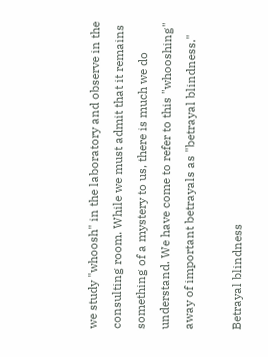we study "whoosh" in the laboratory and observe in the consulting room. While we must admit that it remains something of a mystery to us, there is much we do understand. We have come to refer to this "whooshing" away of important betrayals as "betrayal blindness."

Betrayal blindness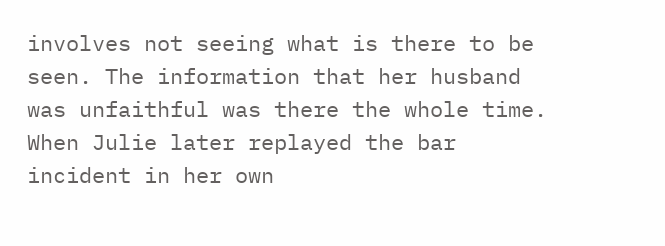involves not seeing what is there to be seen. The information that her husband was unfaithful was there the whole time. When Julie later replayed the bar incident in her own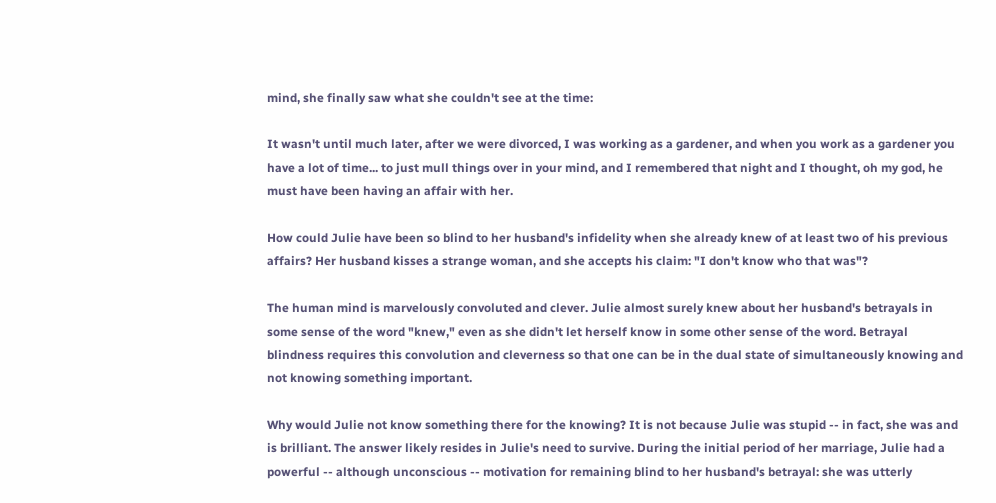mind, she finally saw what she couldn't see at the time:

It wasn't until much later, after we were divorced, I was working as a gardener, and when you work as a gardener you have a lot of time... to just mull things over in your mind, and I remembered that night and I thought, oh my god, he must have been having an affair with her.

How could Julie have been so blind to her husband's infidelity when she already knew of at least two of his previous affairs? Her husband kisses a strange woman, and she accepts his claim: "I don't know who that was"?

The human mind is marvelously convoluted and clever. Julie almost surely knew about her husband's betrayals in some sense of the word "knew," even as she didn't let herself know in some other sense of the word. Betrayal blindness requires this convolution and cleverness so that one can be in the dual state of simultaneously knowing and not knowing something important.

Why would Julie not know something there for the knowing? It is not because Julie was stupid -- in fact, she was and is brilliant. The answer likely resides in Julie's need to survive. During the initial period of her marriage, Julie had a powerful -- although unconscious -- motivation for remaining blind to her husband's betrayal: she was utterly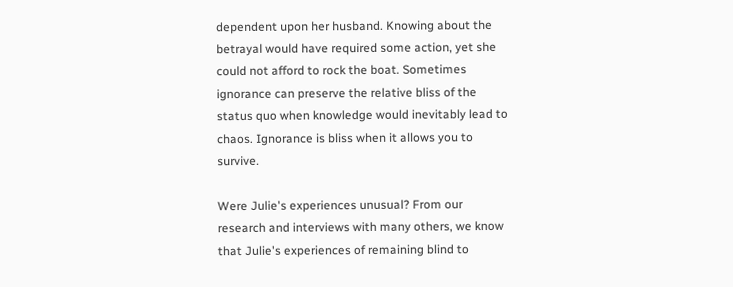dependent upon her husband. Knowing about the betrayal would have required some action, yet she could not afford to rock the boat. Sometimes ignorance can preserve the relative bliss of the status quo when knowledge would inevitably lead to chaos. Ignorance is bliss when it allows you to survive.

Were Julie's experiences unusual? From our research and interviews with many others, we know that Julie's experiences of remaining blind to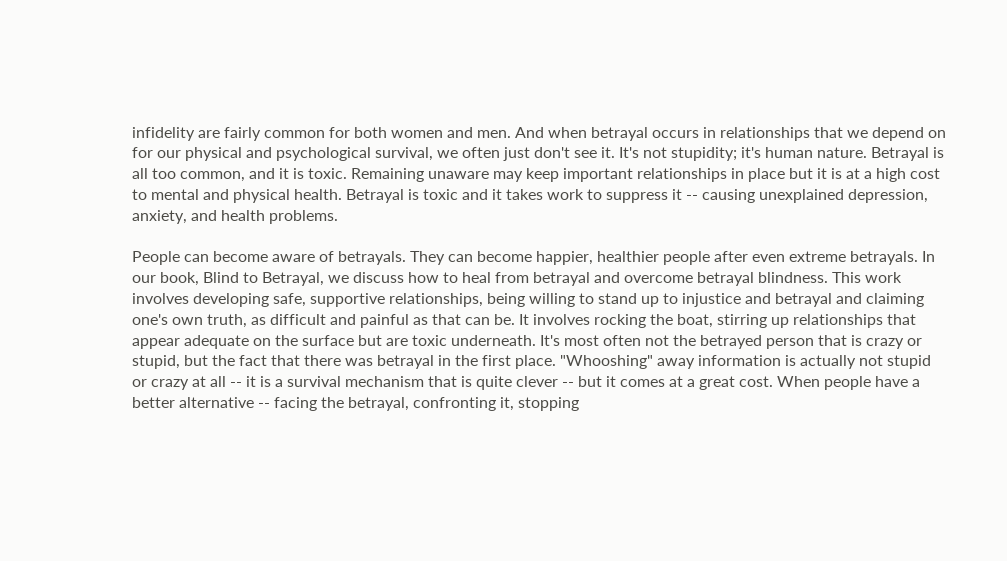infidelity are fairly common for both women and men. And when betrayal occurs in relationships that we depend on for our physical and psychological survival, we often just don't see it. It's not stupidity; it's human nature. Betrayal is all too common, and it is toxic. Remaining unaware may keep important relationships in place but it is at a high cost to mental and physical health. Betrayal is toxic and it takes work to suppress it -- causing unexplained depression, anxiety, and health problems.

People can become aware of betrayals. They can become happier, healthier people after even extreme betrayals. In our book, Blind to Betrayal, we discuss how to heal from betrayal and overcome betrayal blindness. This work involves developing safe, supportive relationships, being willing to stand up to injustice and betrayal and claiming one's own truth, as difficult and painful as that can be. It involves rocking the boat, stirring up relationships that appear adequate on the surface but are toxic underneath. It's most often not the betrayed person that is crazy or stupid, but the fact that there was betrayal in the first place. "Whooshing" away information is actually not stupid or crazy at all -- it is a survival mechanism that is quite clever -- but it comes at a great cost. When people have a better alternative -- facing the betrayal, confronting it, stopping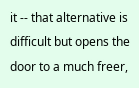it -- that alternative is difficult but opens the door to a much freer,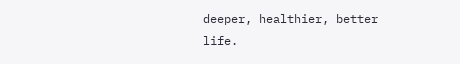deeper, healthier, better life.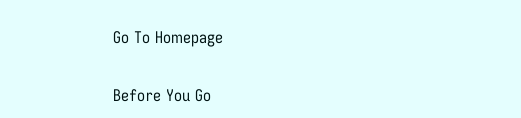Go To Homepage

Before You Go